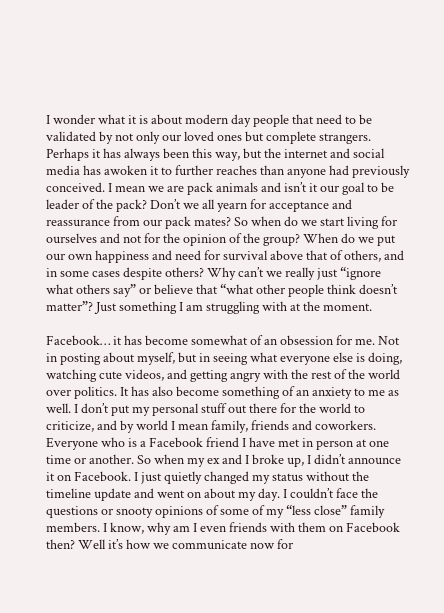I wonder what it is about modern day people that need to be validated by not only our loved ones but complete strangers. Perhaps it has always been this way, but the internet and social media has awoken it to further reaches than anyone had previously conceived. I mean we are pack animals and isn’t it our goal to be leader of the pack? Don’t we all yearn for acceptance and reassurance from our pack mates? So when do we start living for ourselves and not for the opinion of the group? When do we put our own happiness and need for survival above that of others, and in some cases despite others? Why can’t we really just “ignore what others say” or believe that “what other people think doesn’t matter”? Just something I am struggling with at the moment.

Facebook… it has become somewhat of an obsession for me. Not in posting about myself, but in seeing what everyone else is doing, watching cute videos, and getting angry with the rest of the world over politics. It has also become something of an anxiety to me as well. I don’t put my personal stuff out there for the world to criticize, and by world I mean family, friends and coworkers. Everyone who is a Facebook friend I have met in person at one time or another. So when my ex and I broke up, I didn’t announce it on Facebook. I just quietly changed my status without the timeline update and went on about my day. I couldn’t face the questions or snooty opinions of some of my “less close” family members. I know, why am I even friends with them on Facebook then? Well it’s how we communicate now for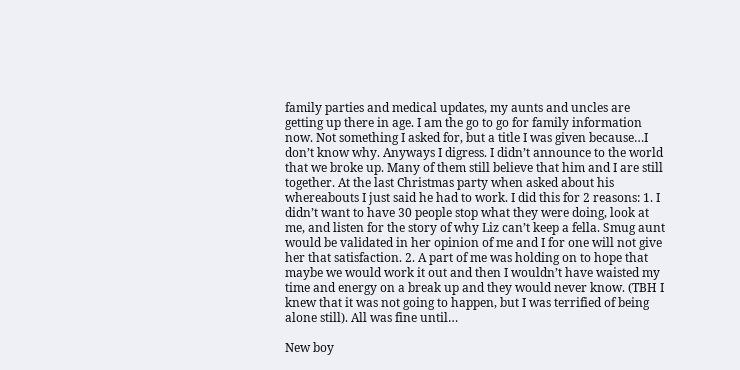family parties and medical updates, my aunts and uncles are getting up there in age. I am the go to go for family information now. Not something I asked for, but a title I was given because…I don’t know why. Anyways I digress. I didn’t announce to the world that we broke up. Many of them still believe that him and I are still together. At the last Christmas party when asked about his whereabouts I just said he had to work. I did this for 2 reasons: 1. I didn’t want to have 30 people stop what they were doing, look at me, and listen for the story of why Liz can’t keep a fella. Smug aunt would be validated in her opinion of me and I for one will not give her that satisfaction. 2. A part of me was holding on to hope that maybe we would work it out and then I wouldn’t have waisted my time and energy on a break up and they would never know. (TBH I knew that it was not going to happen, but I was terrified of being alone still). All was fine until…

New boy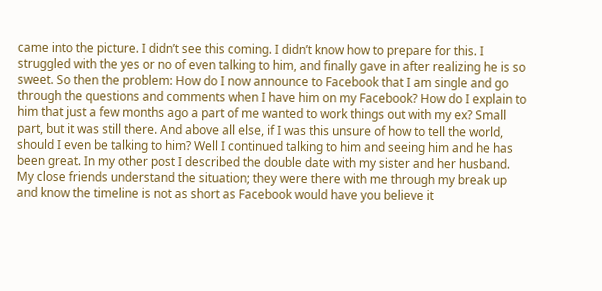came into the picture. I didn’t see this coming. I didn’t know how to prepare for this. I struggled with the yes or no of even talking to him, and finally gave in after realizing he is so sweet. So then the problem: How do I now announce to Facebook that I am single and go through the questions and comments when I have him on my Facebook? How do I explain to him that just a few months ago a part of me wanted to work things out with my ex? Small part, but it was still there. And above all else, if I was this unsure of how to tell the world, should I even be talking to him? Well I continued talking to him and seeing him and he has been great. In my other post I described the double date with my sister and her husband. My close friends understand the situation; they were there with me through my break up and know the timeline is not as short as Facebook would have you believe it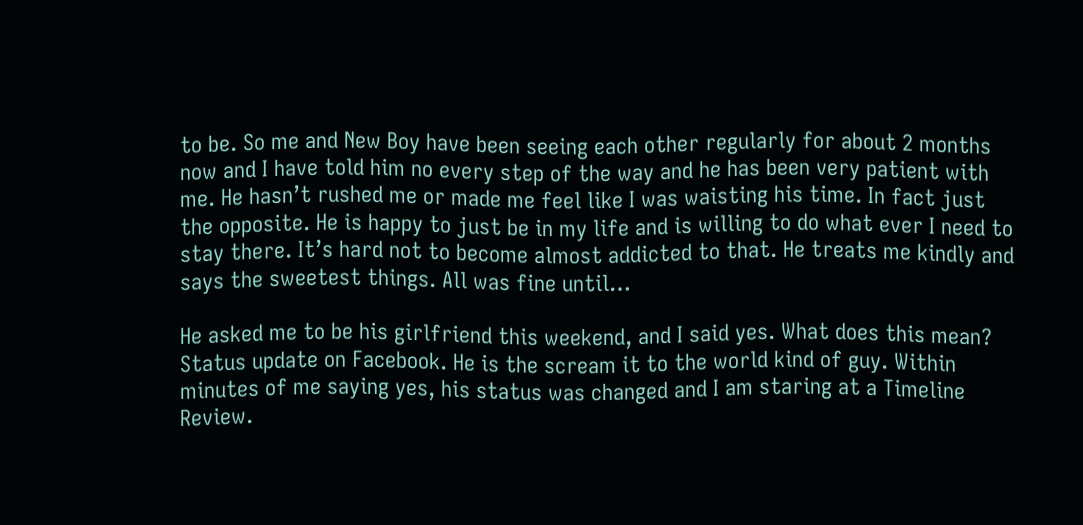to be. So me and New Boy have been seeing each other regularly for about 2 months now and I have told him no every step of the way and he has been very patient with me. He hasn’t rushed me or made me feel like I was waisting his time. In fact just the opposite. He is happy to just be in my life and is willing to do what ever I need to stay there. It’s hard not to become almost addicted to that. He treats me kindly and says the sweetest things. All was fine until…

He asked me to be his girlfriend this weekend, and I said yes. What does this mean? Status update on Facebook. He is the scream it to the world kind of guy. Within minutes of me saying yes, his status was changed and I am staring at a Timeline Review.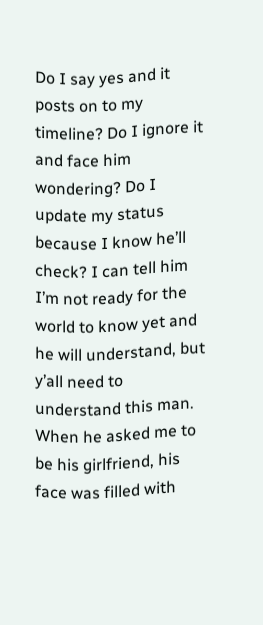Do I say yes and it posts on to my timeline? Do I ignore it and face him wondering? Do I update my status because I know he’ll check? I can tell him I’m not ready for the world to know yet and he will understand, but y’all need to understand this man. When he asked me to be his girlfriend, his face was filled with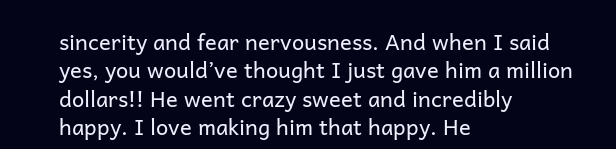sincerity and fear nervousness. And when I said yes, you would’ve thought I just gave him a million dollars!! He went crazy sweet and incredibly happy. I love making him that happy. He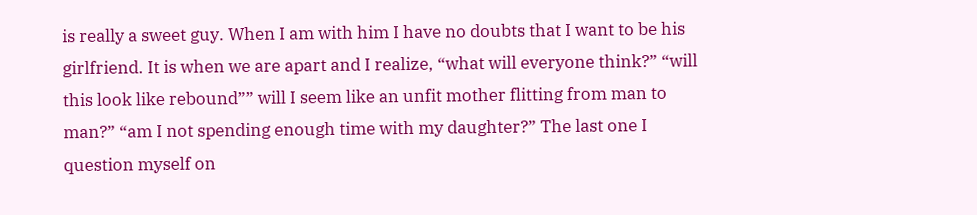is really a sweet guy. When I am with him I have no doubts that I want to be his girlfriend. It is when we are apart and I realize, “what will everyone think?” “will this look like rebound”” will I seem like an unfit mother flitting from man to man?” “am I not spending enough time with my daughter?” The last one I question myself on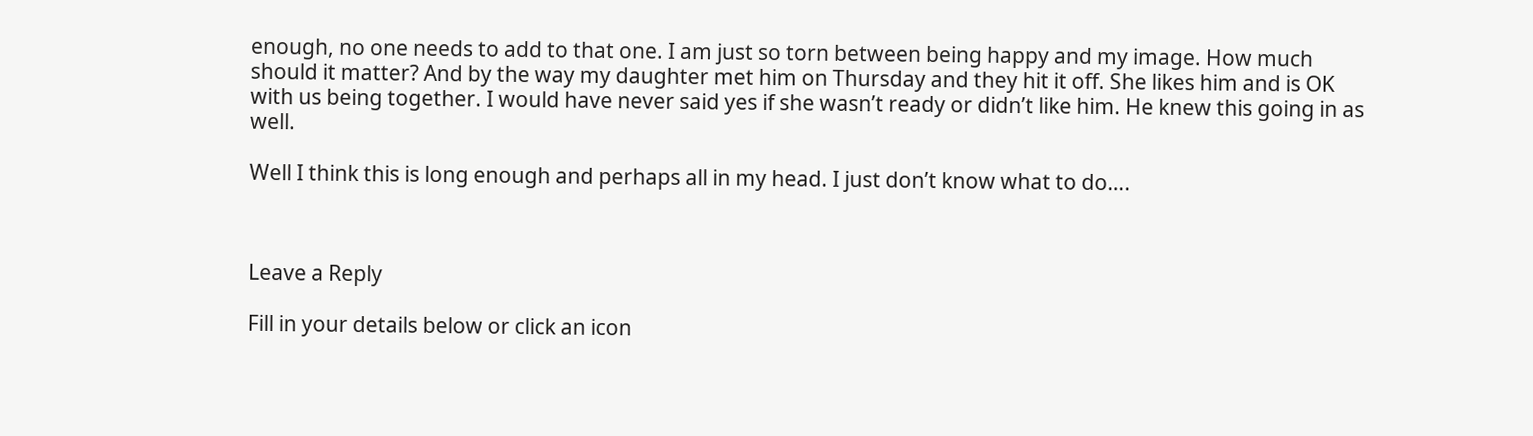enough, no one needs to add to that one. I am just so torn between being happy and my image. How much should it matter? And by the way my daughter met him on Thursday and they hit it off. She likes him and is OK with us being together. I would have never said yes if she wasn’t ready or didn’t like him. He knew this going in as well.

Well I think this is long enough and perhaps all in my head. I just don’t know what to do….



Leave a Reply

Fill in your details below or click an icon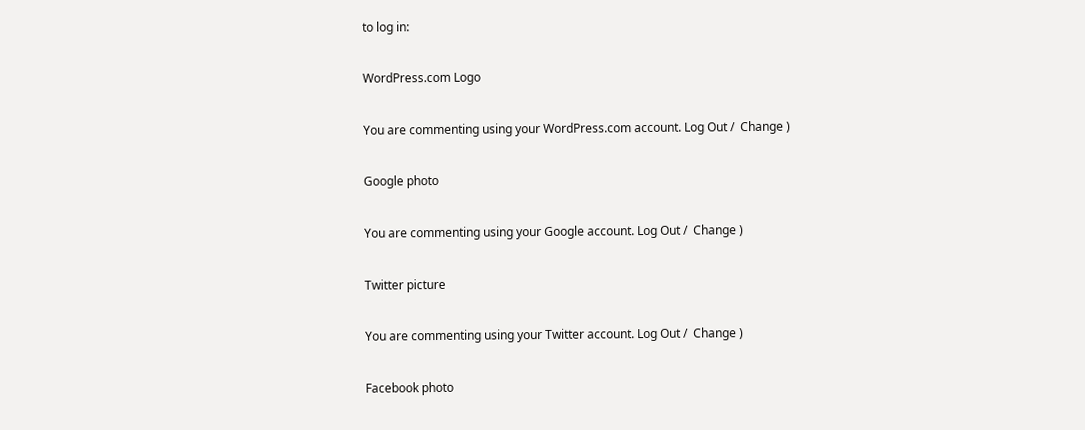to log in:

WordPress.com Logo

You are commenting using your WordPress.com account. Log Out /  Change )

Google photo

You are commenting using your Google account. Log Out /  Change )

Twitter picture

You are commenting using your Twitter account. Log Out /  Change )

Facebook photo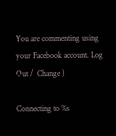You are commenting using your Facebook account. Log Out /  Change )

Connecting to %s